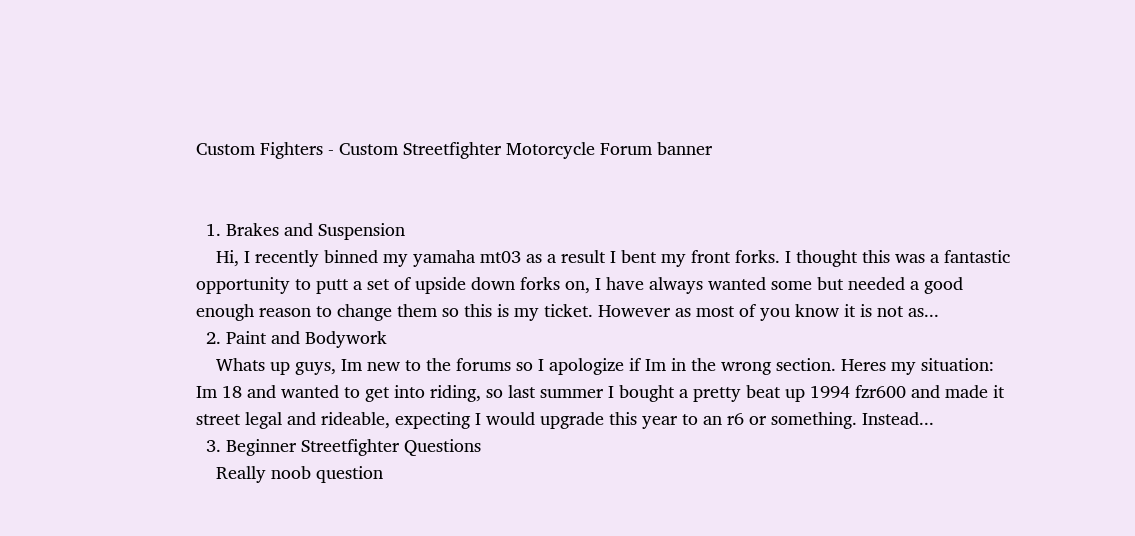Custom Fighters - Custom Streetfighter Motorcycle Forum banner


  1. Brakes and Suspension
    Hi, I recently binned my yamaha mt03 as a result I bent my front forks. I thought this was a fantastic opportunity to putt a set of upside down forks on, I have always wanted some but needed a good enough reason to change them so this is my ticket. However as most of you know it is not as...
  2. Paint and Bodywork
    Whats up guys, Im new to the forums so I apologize if Im in the wrong section. Heres my situation: Im 18 and wanted to get into riding, so last summer I bought a pretty beat up 1994 fzr600 and made it street legal and rideable, expecting I would upgrade this year to an r6 or something. Instead...
  3. Beginner Streetfighter Questions
    Really noob question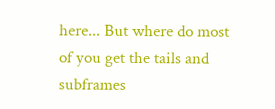here... But where do most of you get the tails and subframes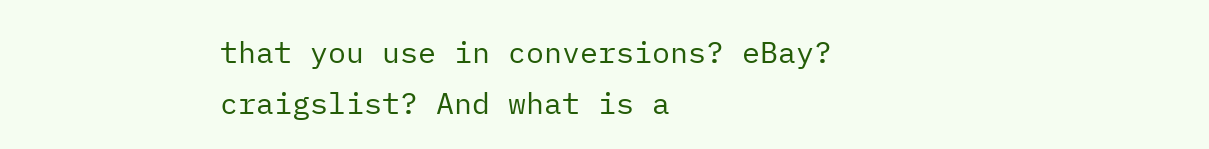that you use in conversions? eBay? craigslist? And what is a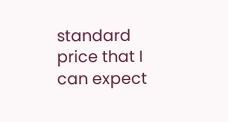standard price that I can expect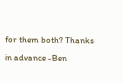for them both? Thanks in advance -Ben